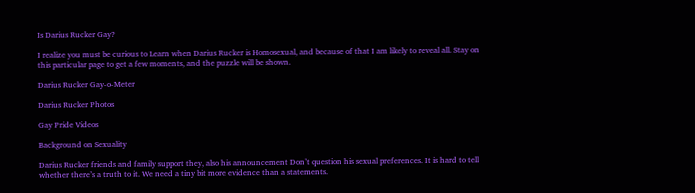Is Darius Rucker Gay?

I realize you must be curious to Learn when Darius Rucker is Homosexual, and because of that I am likely to reveal all. Stay on this particular page to get a few moments, and the puzzle will be shown.

Darius Rucker Gay-o-Meter

Darius Rucker Photos

Gay Pride Videos

Background on Sexuality

Darius Rucker friends and family support they, also his announcement Don’t question his sexual preferences. It is hard to tell whether there’s a truth to it. We need a tiny bit more evidence than a statements.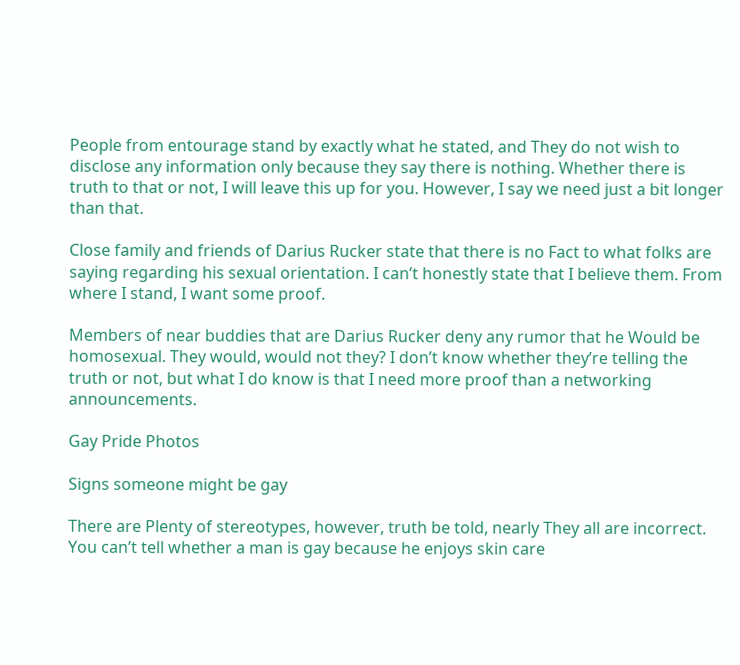People from entourage stand by exactly what he stated, and They do not wish to disclose any information only because they say there is nothing. Whether there is truth to that or not, I will leave this up for you. However, I say we need just a bit longer than that.

Close family and friends of Darius Rucker state that there is no Fact to what folks are saying regarding his sexual orientation. I can’t honestly state that I believe them. From where I stand, I want some proof.

Members of near buddies that are Darius Rucker deny any rumor that he Would be homosexual. They would, would not they? I don’t know whether they’re telling the truth or not, but what I do know is that I need more proof than a networking announcements.

Gay Pride Photos

Signs someone might be gay

There are Plenty of stereotypes, however, truth be told, nearly They all are incorrect. You can’t tell whether a man is gay because he enjoys skin care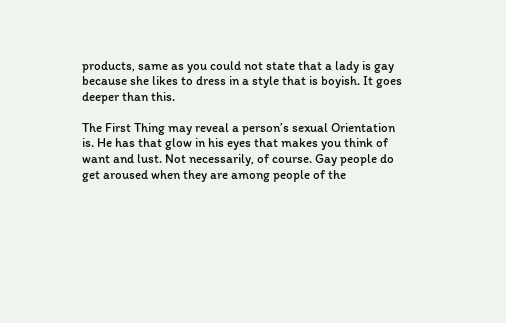products, same as you could not state that a lady is gay because she likes to dress in a style that is boyish. It goes deeper than this.

The First Thing may reveal a person’s sexual Orientation is. He has that glow in his eyes that makes you think of want and lust. Not necessarily, of course. Gay people do get aroused when they are among people of the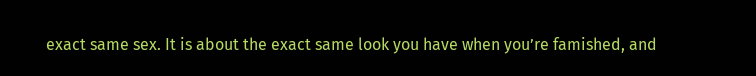exact same sex. It is about the exact same look you have when you’re famished, and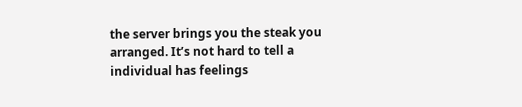the server brings you the steak you arranged. It’s not hard to tell a individual has feelings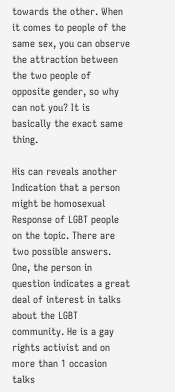towards the other. When it comes to people of the same sex, you can observe the attraction between the two people of opposite gender, so why can not you? It is basically the exact same thing.

His can reveals another Indication that a person might be homosexual Response of LGBT people on the topic. There are two possible answers. One, the person in question indicates a great deal of interest in talks about the LGBT community. He is a gay rights activist and on more than 1 occasion talks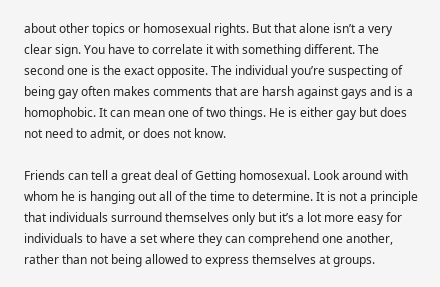about other topics or homosexual rights. But that alone isn’t a very clear sign. You have to correlate it with something different. The second one is the exact opposite. The individual you’re suspecting of being gay often makes comments that are harsh against gays and is a homophobic. It can mean one of two things. He is either gay but does not need to admit, or does not know.

Friends can tell a great deal of Getting homosexual. Look around with whom he is hanging out all of the time to determine. It is not a principle that individuals surround themselves only but it’s a lot more easy for individuals to have a set where they can comprehend one another, rather than not being allowed to express themselves at groups.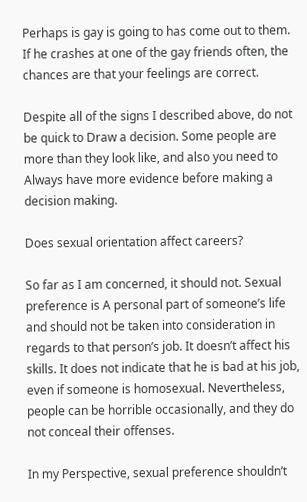Perhaps is gay is going to has come out to them. If he crashes at one of the gay friends often, the chances are that your feelings are correct.

Despite all of the signs I described above, do not be quick to Draw a decision. Some people are more than they look like, and also you need to Always have more evidence before making a decision making.

Does sexual orientation affect careers?

So far as I am concerned, it should not. Sexual preference is A personal part of someone’s life and should not be taken into consideration in regards to that person’s job. It doesn’t affect his skills. It does not indicate that he is bad at his job, even if someone is homosexual. Nevertheless, people can be horrible occasionally, and they do not conceal their offenses.

In my Perspective, sexual preference shouldn’t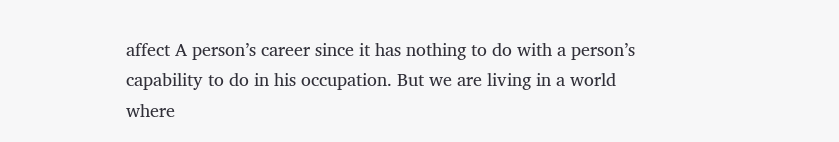affect A person’s career since it has nothing to do with a person’s capability to do in his occupation. But we are living in a world where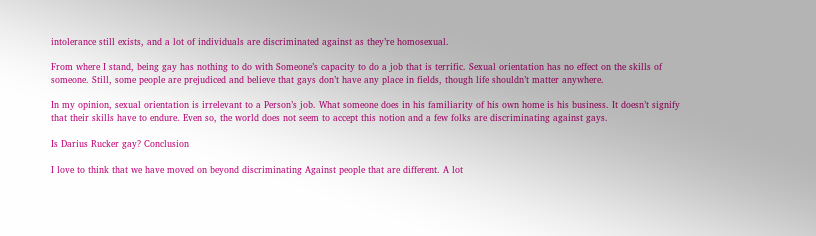intolerance still exists, and a lot of individuals are discriminated against as they’re homosexual.

From where I stand, being gay has nothing to do with Someone’s capacity to do a job that is terrific. Sexual orientation has no effect on the skills of someone. Still, some people are prejudiced and believe that gays don’t have any place in fields, though life shouldn’t matter anywhere.

In my opinion, sexual orientation is irrelevant to a Person’s job. What someone does in his familiarity of his own home is his business. It doesn’t signify that their skills have to endure. Even so, the world does not seem to accept this notion and a few folks are discriminating against gays.

Is Darius Rucker gay? Conclusion

I love to think that we have moved on beyond discriminating Against people that are different. A lot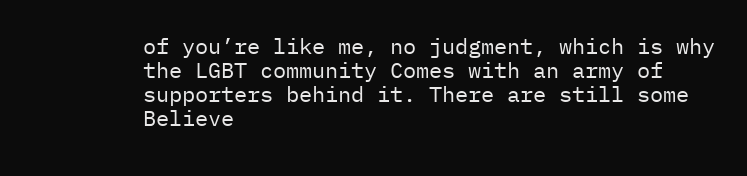of you’re like me, no judgment, which is why the LGBT community Comes with an army of supporters behind it. There are still some Believe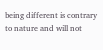being different is contrary to nature and will not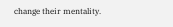change their mentality.